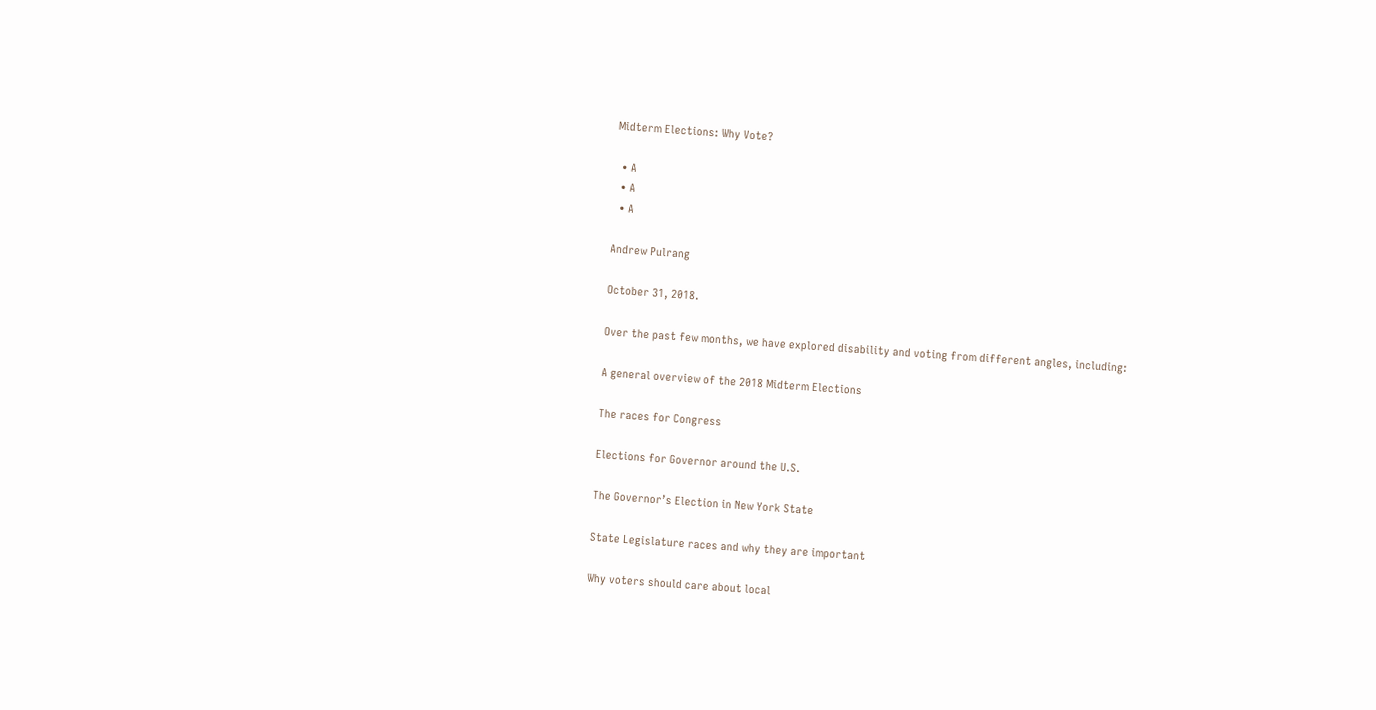Midterm Elections: Why Vote?

  • A
  • A
  • A

Andrew Pulrang

October 31, 2018.

Over the past few months, we have explored disability and voting from different angles, including:

A general overview of the 2018 Midterm Elections

The races for Congress

Elections for Governor around the U.S.

The Governor’s Election in New York State

State Legislature races and why they are important

Why voters should care about local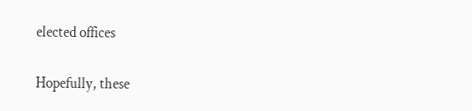elected offices

Hopefully, these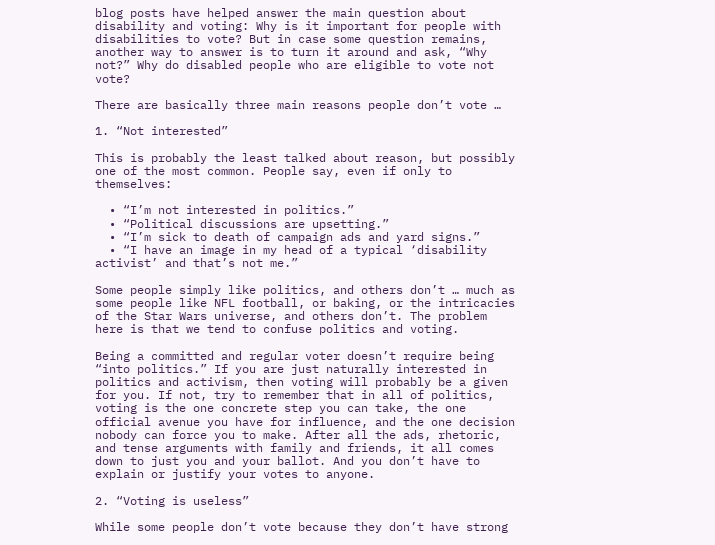blog posts have helped answer the main question about disability and voting: Why is it important for people with disabilities to vote? But in case some question remains, another way to answer is to turn it around and ask, “Why not?” Why do disabled people who are eligible to vote not vote?

There are basically three main reasons people don’t vote …

1. “Not interested”

This is probably the least talked about reason, but possibly one of the most common. People say, even if only to themselves:

  • “I’m not interested in politics.”
  • “Political discussions are upsetting.”
  • “I’m sick to death of campaign ads and yard signs.”
  • “I have an image in my head of a typical ‘disability activist’ and that’s not me.”

Some people simply like politics, and others don’t … much as some people like NFL football, or baking, or the intricacies of the Star Wars universe, and others don’t. The problem here is that we tend to confuse politics and voting.

Being a committed and regular voter doesn’t require being “into politics.” If you are just naturally interested in politics and activism, then voting will probably be a given for you. If not, try to remember that in all of politics, voting is the one concrete step you can take, the one official avenue you have for influence, and the one decision nobody can force you to make. After all the ads, rhetoric, and tense arguments with family and friends, it all comes down to just you and your ballot. And you don’t have to explain or justify your votes to anyone.

2. “Voting is useless”

While some people don’t vote because they don’t have strong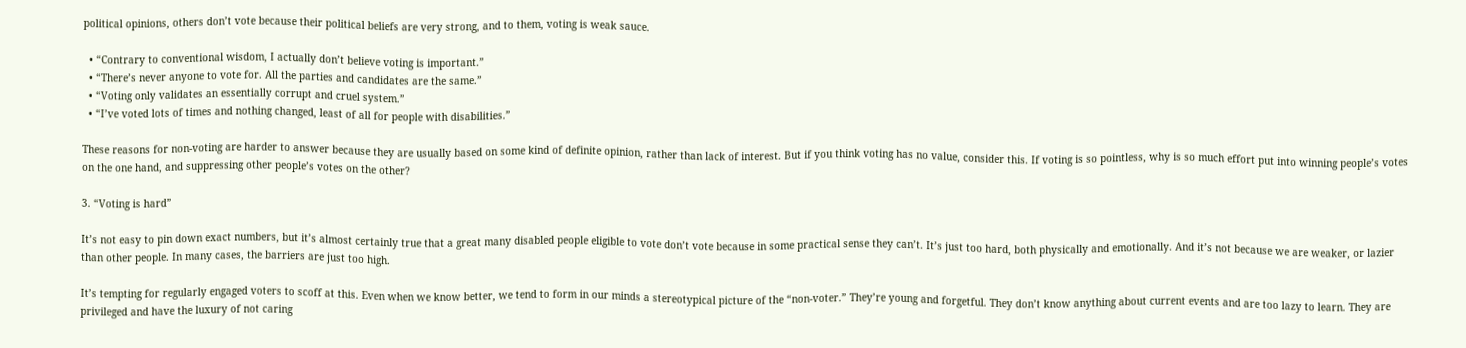political opinions, others don’t vote because their political beliefs are very strong, and to them, voting is weak sauce.

  • “Contrary to conventional wisdom, I actually don’t believe voting is important.”
  • “There’s never anyone to vote for. All the parties and candidates are the same.”
  • “Voting only validates an essentially corrupt and cruel system.”
  • “I’ve voted lots of times and nothing changed, least of all for people with disabilities.”

These reasons for non-voting are harder to answer because they are usually based on some kind of definite opinion, rather than lack of interest. But if you think voting has no value, consider this. If voting is so pointless, why is so much effort put into winning people’s votes on the one hand, and suppressing other people’s votes on the other?

3. “Voting is hard”

It’s not easy to pin down exact numbers, but it’s almost certainly true that a great many disabled people eligible to vote don’t vote because in some practical sense they can’t. It’s just too hard, both physically and emotionally. And it’s not because we are weaker, or lazier than other people. In many cases, the barriers are just too high.

It’s tempting for regularly engaged voters to scoff at this. Even when we know better, we tend to form in our minds a stereotypical picture of the “non-voter.” They’re young and forgetful. They don’t know anything about current events and are too lazy to learn. They are privileged and have the luxury of not caring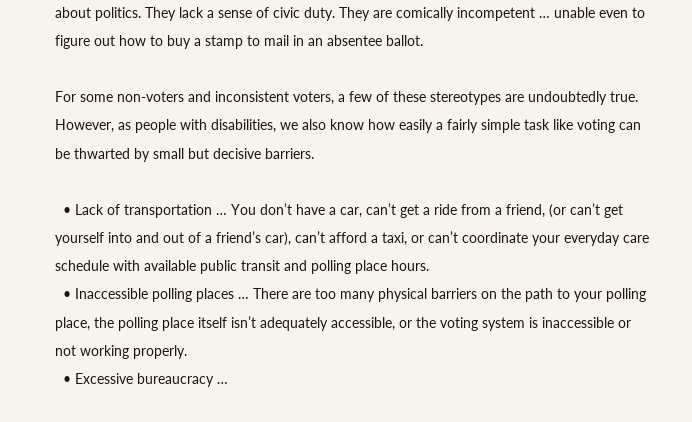about politics. They lack a sense of civic duty. They are comically incompetent … unable even to figure out how to buy a stamp to mail in an absentee ballot.

For some non-voters and inconsistent voters, a few of these stereotypes are undoubtedly true. However, as people with disabilities, we also know how easily a fairly simple task like voting can be thwarted by small but decisive barriers.

  • Lack of transportation … You don’t have a car, can’t get a ride from a friend, (or can’t get yourself into and out of a friend’s car), can’t afford a taxi, or can’t coordinate your everyday care schedule with available public transit and polling place hours.
  • Inaccessible polling places … There are too many physical barriers on the path to your polling place, the polling place itself isn’t adequately accessible, or the voting system is inaccessible or not working properly.
  • Excessive bureaucracy …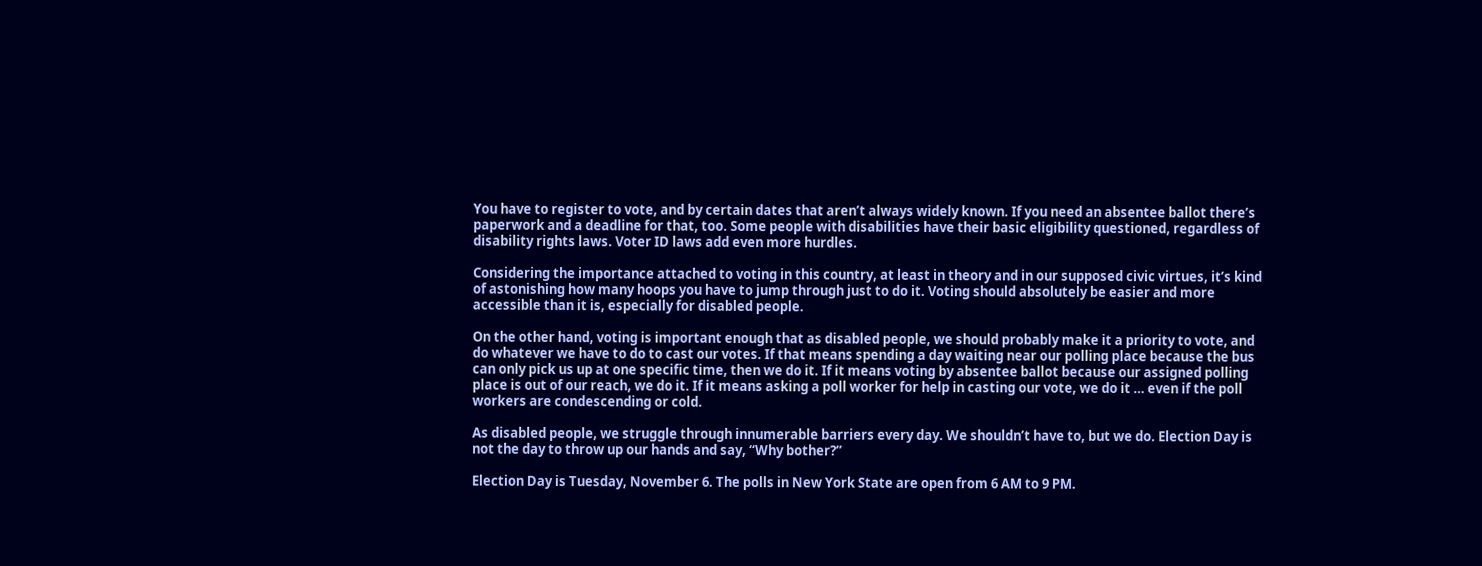You have to register to vote, and by certain dates that aren’t always widely known. If you need an absentee ballot there’s paperwork and a deadline for that, too. Some people with disabilities have their basic eligibility questioned, regardless of disability rights laws. Voter ID laws add even more hurdles.

Considering the importance attached to voting in this country, at least in theory and in our supposed civic virtues, it’s kind of astonishing how many hoops you have to jump through just to do it. Voting should absolutely be easier and more accessible than it is, especially for disabled people.

On the other hand, voting is important enough that as disabled people, we should probably make it a priority to vote, and do whatever we have to do to cast our votes. If that means spending a day waiting near our polling place because the bus can only pick us up at one specific time, then we do it. If it means voting by absentee ballot because our assigned polling place is out of our reach, we do it. If it means asking a poll worker for help in casting our vote, we do it … even if the poll workers are condescending or cold.

As disabled people, we struggle through innumerable barriers every day. We shouldn’t have to, but we do. Election Day is not the day to throw up our hands and say, “Why bother?”

Election Day is Tuesday, November 6. The polls in New York State are open from 6 AM to 9 PM.